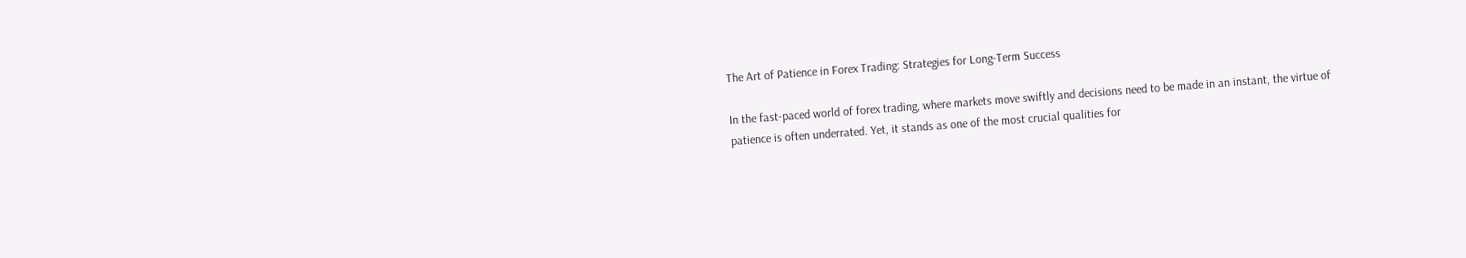The Art of Patience in Forex Trading: Strategies for Long-Term Success

In the fast-paced world of forex trading, where markets move swiftly and decisions need to be made in an instant, the virtue of patience is often underrated. Yet, it stands as one of the most crucial qualities for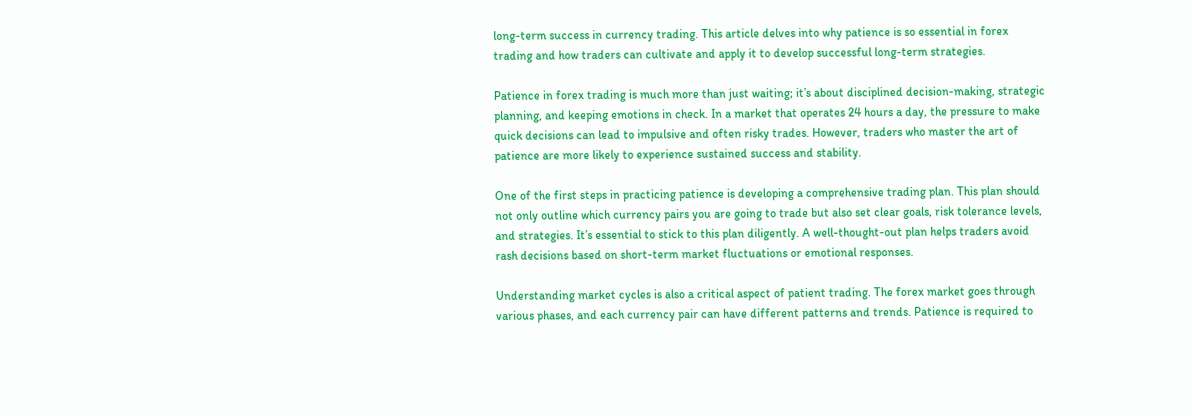long-term success in currency trading. This article delves into why patience is so essential in forex trading and how traders can cultivate and apply it to develop successful long-term strategies.

Patience in forex trading is much more than just waiting; it’s about disciplined decision-making, strategic planning, and keeping emotions in check. In a market that operates 24 hours a day, the pressure to make quick decisions can lead to impulsive and often risky trades. However, traders who master the art of patience are more likely to experience sustained success and stability.

One of the first steps in practicing patience is developing a comprehensive trading plan. This plan should not only outline which currency pairs you are going to trade but also set clear goals, risk tolerance levels, and strategies. It’s essential to stick to this plan diligently. A well-thought-out plan helps traders avoid rash decisions based on short-term market fluctuations or emotional responses.

Understanding market cycles is also a critical aspect of patient trading. The forex market goes through various phases, and each currency pair can have different patterns and trends. Patience is required to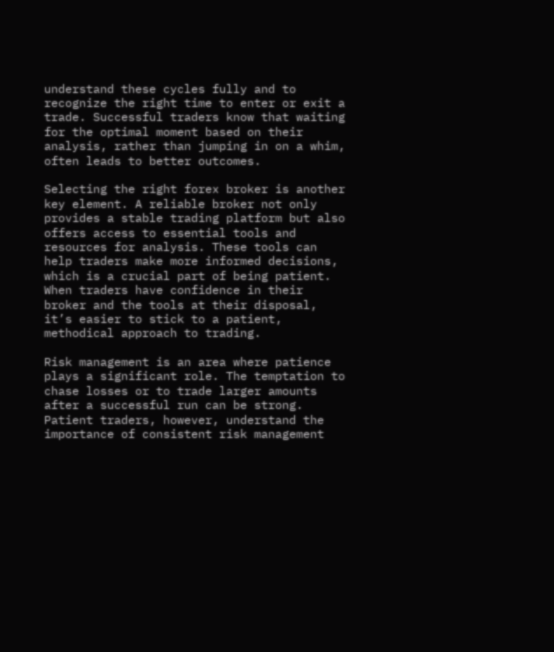understand these cycles fully and to recognize the right time to enter or exit a trade. Successful traders know that waiting for the optimal moment based on their analysis, rather than jumping in on a whim, often leads to better outcomes.

Selecting the right forex broker is another key element. A reliable broker not only provides a stable trading platform but also offers access to essential tools and resources for analysis. These tools can help traders make more informed decisions, which is a crucial part of being patient. When traders have confidence in their broker and the tools at their disposal, it’s easier to stick to a patient, methodical approach to trading.

Risk management is an area where patience plays a significant role. The temptation to chase losses or to trade larger amounts after a successful run can be strong. Patient traders, however, understand the importance of consistent risk management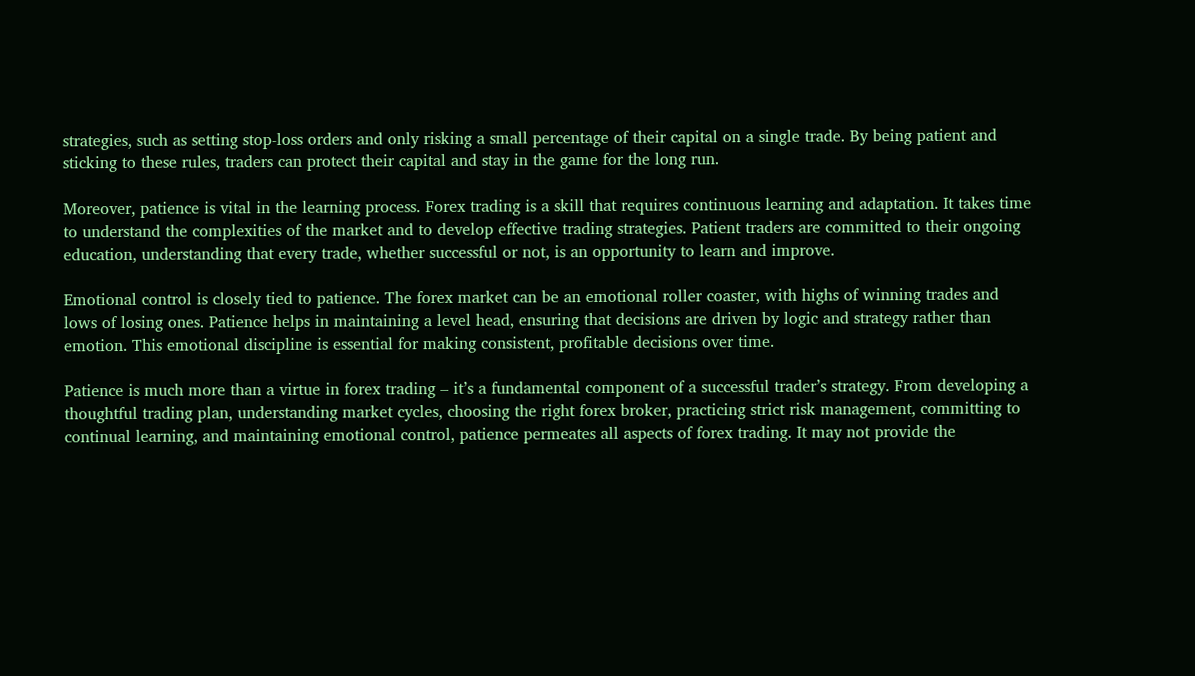strategies, such as setting stop-loss orders and only risking a small percentage of their capital on a single trade. By being patient and sticking to these rules, traders can protect their capital and stay in the game for the long run.

Moreover, patience is vital in the learning process. Forex trading is a skill that requires continuous learning and adaptation. It takes time to understand the complexities of the market and to develop effective trading strategies. Patient traders are committed to their ongoing education, understanding that every trade, whether successful or not, is an opportunity to learn and improve.

Emotional control is closely tied to patience. The forex market can be an emotional roller coaster, with highs of winning trades and lows of losing ones. Patience helps in maintaining a level head, ensuring that decisions are driven by logic and strategy rather than emotion. This emotional discipline is essential for making consistent, profitable decisions over time.

Patience is much more than a virtue in forex trading – it’s a fundamental component of a successful trader’s strategy. From developing a thoughtful trading plan, understanding market cycles, choosing the right forex broker, practicing strict risk management, committing to continual learning, and maintaining emotional control, patience permeates all aspects of forex trading. It may not provide the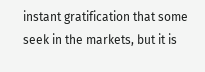instant gratification that some seek in the markets, but it is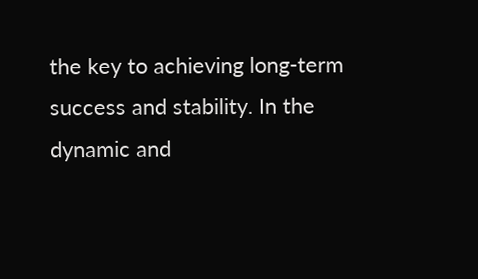the key to achieving long-term success and stability. In the dynamic and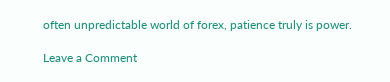often unpredictable world of forex, patience truly is power.

Leave a Comment